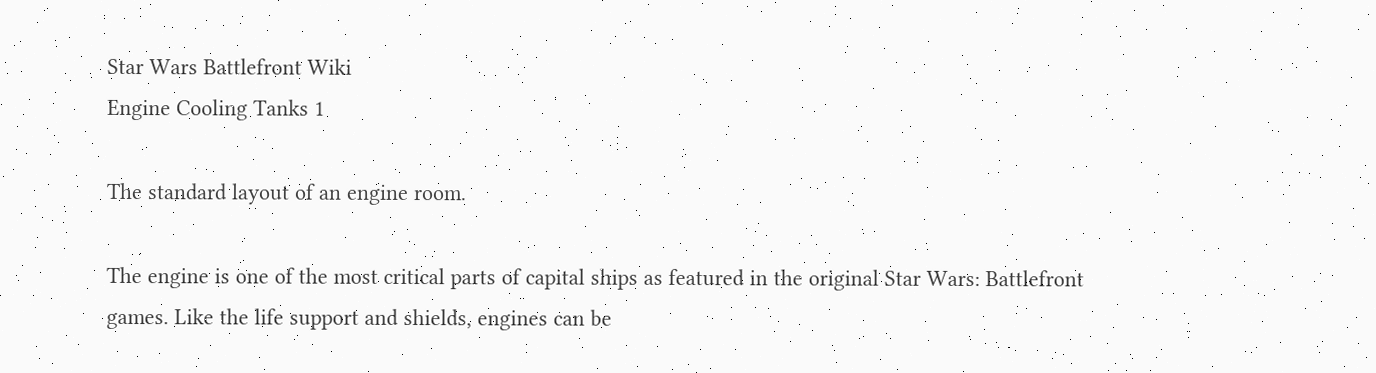Star Wars Battlefront Wiki
Engine Cooling Tanks 1

The standard layout of an engine room.

The engine is one of the most critical parts of capital ships as featured in the original Star Wars: Battlefront games. Like the life support and shields, engines can be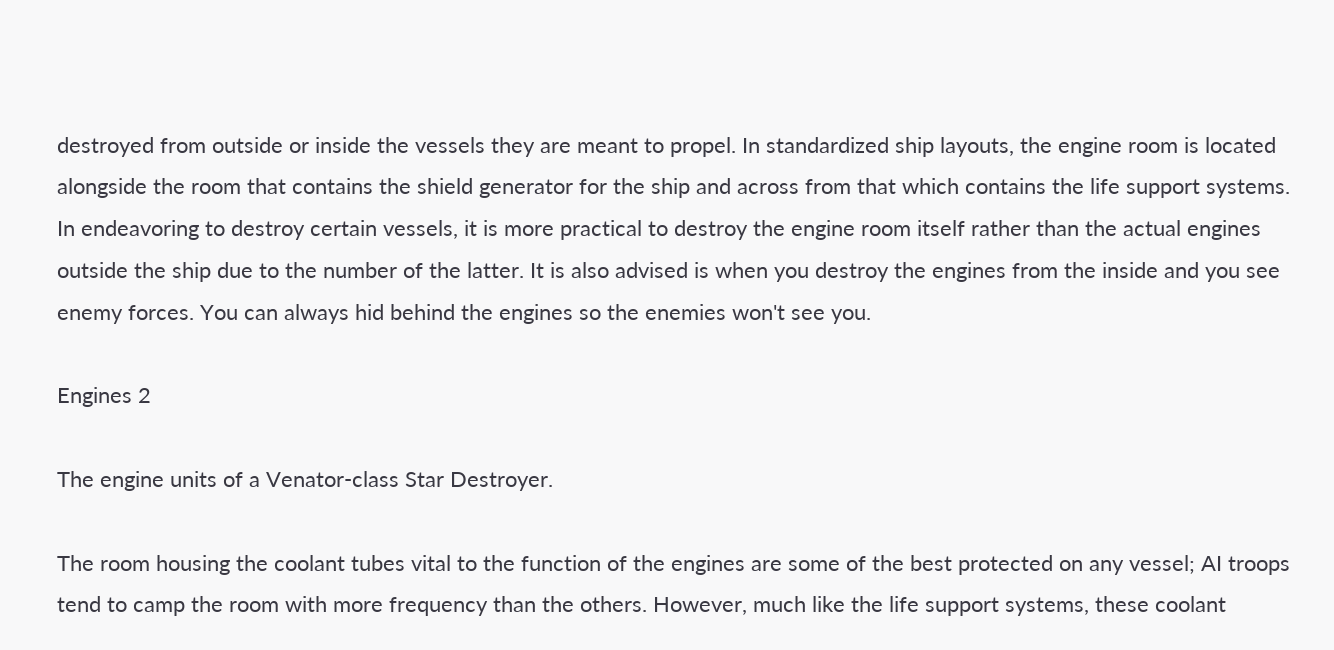destroyed from outside or inside the vessels they are meant to propel. In standardized ship layouts, the engine room is located alongside the room that contains the shield generator for the ship and across from that which contains the life support systems. In endeavoring to destroy certain vessels, it is more practical to destroy the engine room itself rather than the actual engines outside the ship due to the number of the latter. It is also advised is when you destroy the engines from the inside and you see enemy forces. You can always hid behind the engines so the enemies won't see you.

Engines 2

The engine units of a Venator-class Star Destroyer.

The room housing the coolant tubes vital to the function of the engines are some of the best protected on any vessel; AI troops tend to camp the room with more frequency than the others. However, much like the life support systems, these coolant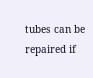tubes can be repaired if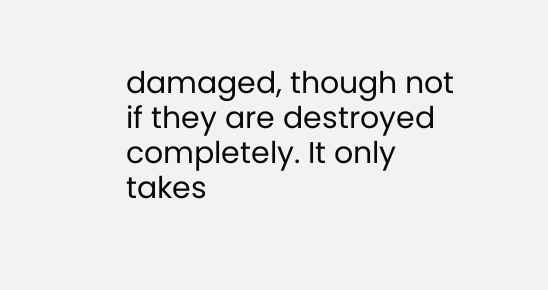damaged, though not if they are destroyed completely. It only takes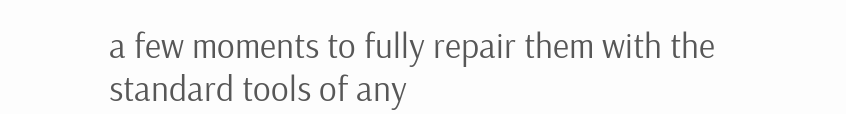a few moments to fully repair them with the standard tools of any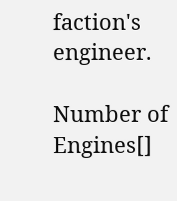faction's engineer.

Number of Engines[]